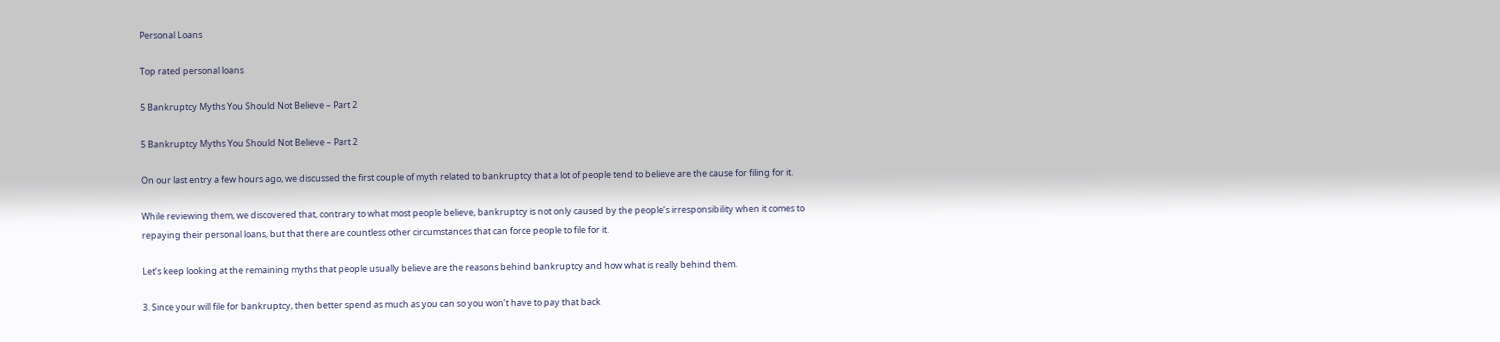Personal Loans

Top rated personal loans

5 Bankruptcy Myths You Should Not Believe – Part 2

5 Bankruptcy Myths You Should Not Believe – Part 2

On our last entry a few hours ago, we discussed the first couple of myth related to bankruptcy that a lot of people tend to believe are the cause for filing for it.

While reviewing them, we discovered that, contrary to what most people believe, bankruptcy is not only caused by the people’s irresponsibility when it comes to repaying their personal loans, but that there are countless other circumstances that can force people to file for it.

Let’s keep looking at the remaining myths that people usually believe are the reasons behind bankruptcy and how what is really behind them.

3. Since your will file for bankruptcy, then better spend as much as you can so you won’t have to pay that back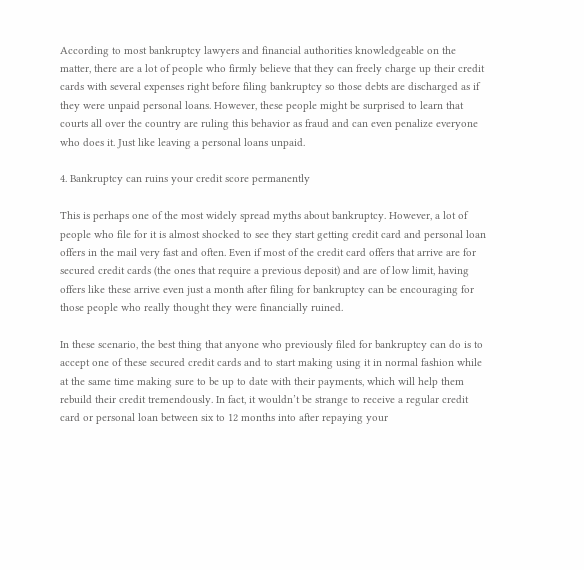According to most bankruptcy lawyers and financial authorities knowledgeable on the matter, there are a lot of people who firmly believe that they can freely charge up their credit cards with several expenses right before filing bankruptcy so those debts are discharged as if they were unpaid personal loans. However, these people might be surprised to learn that courts all over the country are ruling this behavior as fraud and can even penalize everyone who does it. Just like leaving a personal loans unpaid.

4. Bankruptcy can ruins your credit score permanently

This is perhaps one of the most widely spread myths about bankruptcy. However, a lot of people who file for it is almost shocked to see they start getting credit card and personal loan offers in the mail very fast and often. Even if most of the credit card offers that arrive are for secured credit cards (the ones that require a previous deposit) and are of low limit, having offers like these arrive even just a month after filing for bankruptcy can be encouraging for those people who really thought they were financially ruined.

In these scenario, the best thing that anyone who previously filed for bankruptcy can do is to accept one of these secured credit cards and to start making using it in normal fashion while at the same time making sure to be up to date with their payments, which will help them rebuild their credit tremendously. In fact, it wouldn’t be strange to receive a regular credit card or personal loan between six to 12 months into after repaying your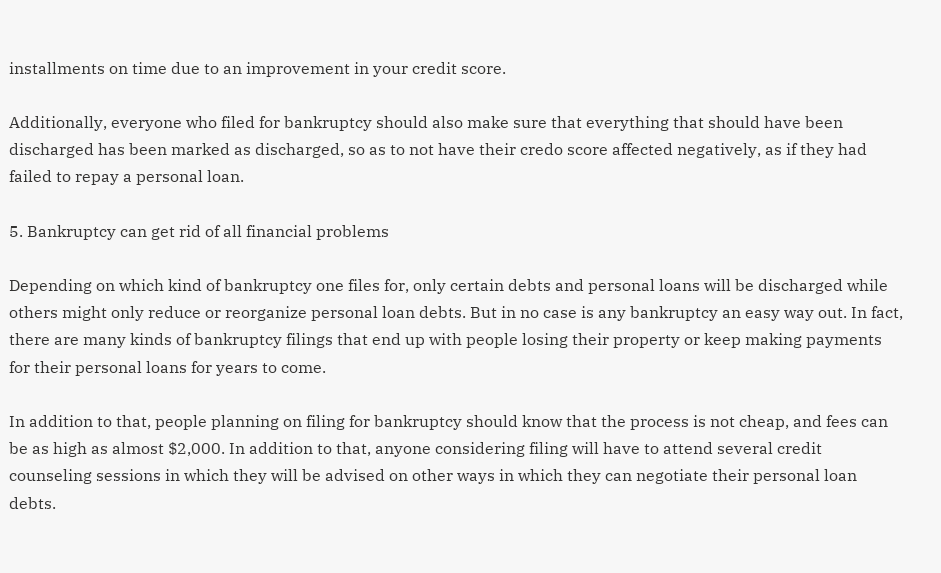installments on time due to an improvement in your credit score.

Additionally, everyone who filed for bankruptcy should also make sure that everything that should have been discharged has been marked as discharged, so as to not have their credo score affected negatively, as if they had failed to repay a personal loan.

5. Bankruptcy can get rid of all financial problems

Depending on which kind of bankruptcy one files for, only certain debts and personal loans will be discharged while others might only reduce or reorganize personal loan debts. But in no case is any bankruptcy an easy way out. In fact, there are many kinds of bankruptcy filings that end up with people losing their property or keep making payments for their personal loans for years to come.

In addition to that, people planning on filing for bankruptcy should know that the process is not cheap, and fees can be as high as almost $2,000. In addition to that, anyone considering filing will have to attend several credit counseling sessions in which they will be advised on other ways in which they can negotiate their personal loan debts.